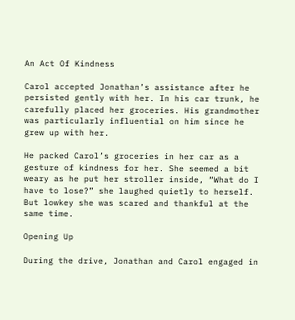An Act Of Kindness

Carol accepted Jonathan’s assistance after he persisted gently with her. In his car trunk, he carefully placed her groceries. His grandmother was particularly influential on him since he grew up with her.

He packed Carol’s groceries in her car as a gesture of kindness for her. She seemed a bit weary as he put her stroller inside, “What do I have to lose?” she laughed quietly to herself. But lowkey she was scared and thankful at the same time.

Opening Up

During the drive, Jonathan and Carol engaged in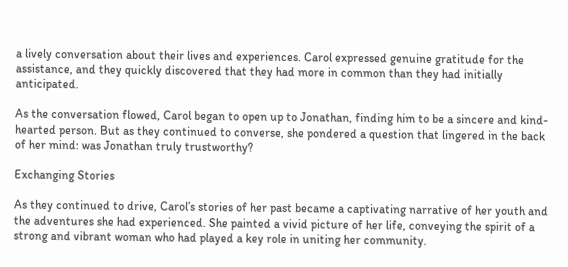a lively conversation about their lives and experiences. Carol expressed genuine gratitude for the assistance, and they quickly discovered that they had more in common than they had initially anticipated.

As the conversation flowed, Carol began to open up to Jonathan, finding him to be a sincere and kind-hearted person. But as they continued to converse, she pondered a question that lingered in the back of her mind: was Jonathan truly trustworthy?

Exchanging Stories

As they continued to drive, Carol’s stories of her past became a captivating narrative of her youth and the adventures she had experienced. She painted a vivid picture of her life, conveying the spirit of a strong and vibrant woman who had played a key role in uniting her community.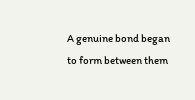A genuine bond began to form between them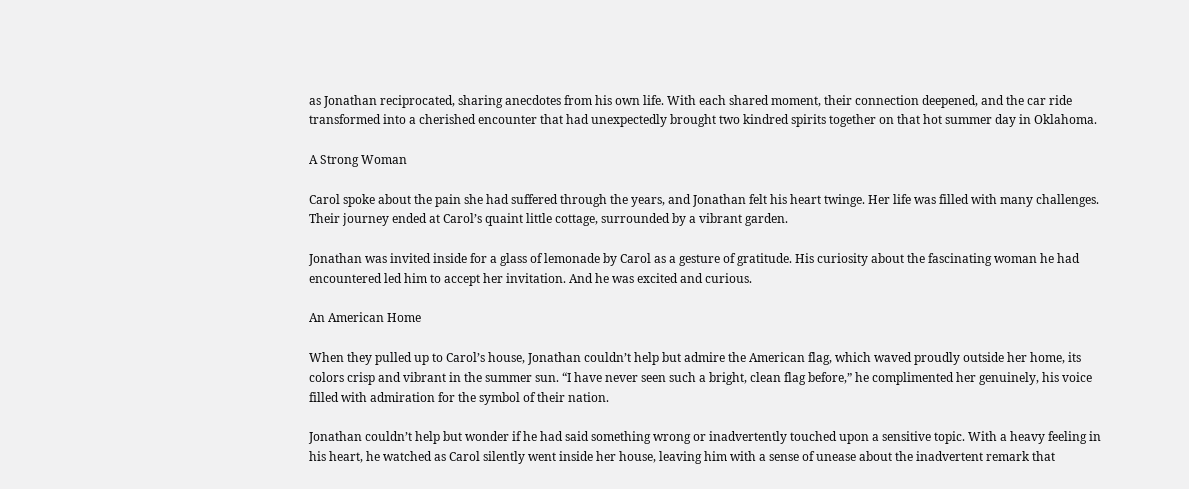as Jonathan reciprocated, sharing anecdotes from his own life. With each shared moment, their connection deepened, and the car ride transformed into a cherished encounter that had unexpectedly brought two kindred spirits together on that hot summer day in Oklahoma.

A Strong Woman

Carol spoke about the pain she had suffered through the years, and Jonathan felt his heart twinge. Her life was filled with many challenges. Their journey ended at Carol’s quaint little cottage, surrounded by a vibrant garden.

Jonathan was invited inside for a glass of lemonade by Carol as a gesture of gratitude. His curiosity about the fascinating woman he had encountered led him to accept her invitation. And he was excited and curious.

An American Home

When they pulled up to Carol’s house, Jonathan couldn’t help but admire the American flag, which waved proudly outside her home, its colors crisp and vibrant in the summer sun. “I have never seen such a bright, clean flag before,” he complimented her genuinely, his voice filled with admiration for the symbol of their nation.

Jonathan couldn’t help but wonder if he had said something wrong or inadvertently touched upon a sensitive topic. With a heavy feeling in his heart, he watched as Carol silently went inside her house, leaving him with a sense of unease about the inadvertent remark that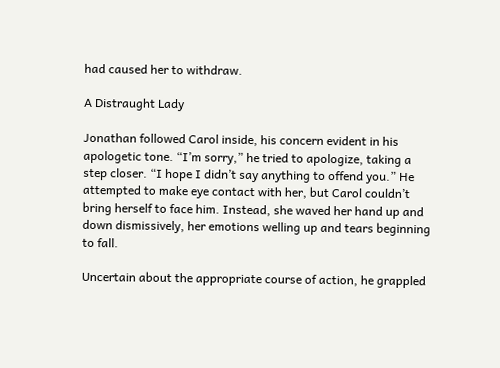had caused her to withdraw.

A Distraught Lady

Jonathan followed Carol inside, his concern evident in his apologetic tone. “I’m sorry,” he tried to apologize, taking a step closer. “I hope I didn’t say anything to offend you.” He attempted to make eye contact with her, but Carol couldn’t bring herself to face him. Instead, she waved her hand up and down dismissively, her emotions welling up and tears beginning to fall.

Uncertain about the appropriate course of action, he grappled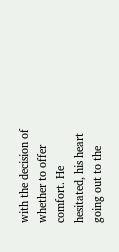with the decision of whether to offer comfort. He hesitated, his heart going out to the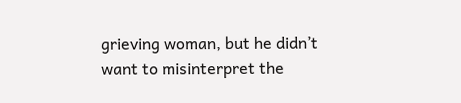grieving woman, but he didn’t want to misinterpret the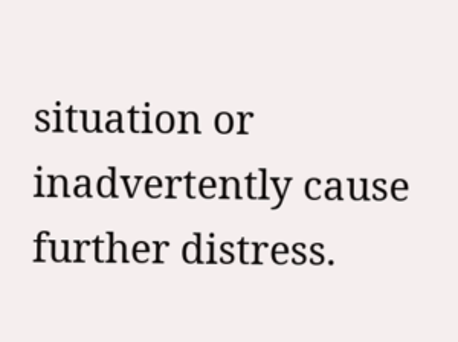situation or inadvertently cause further distress.